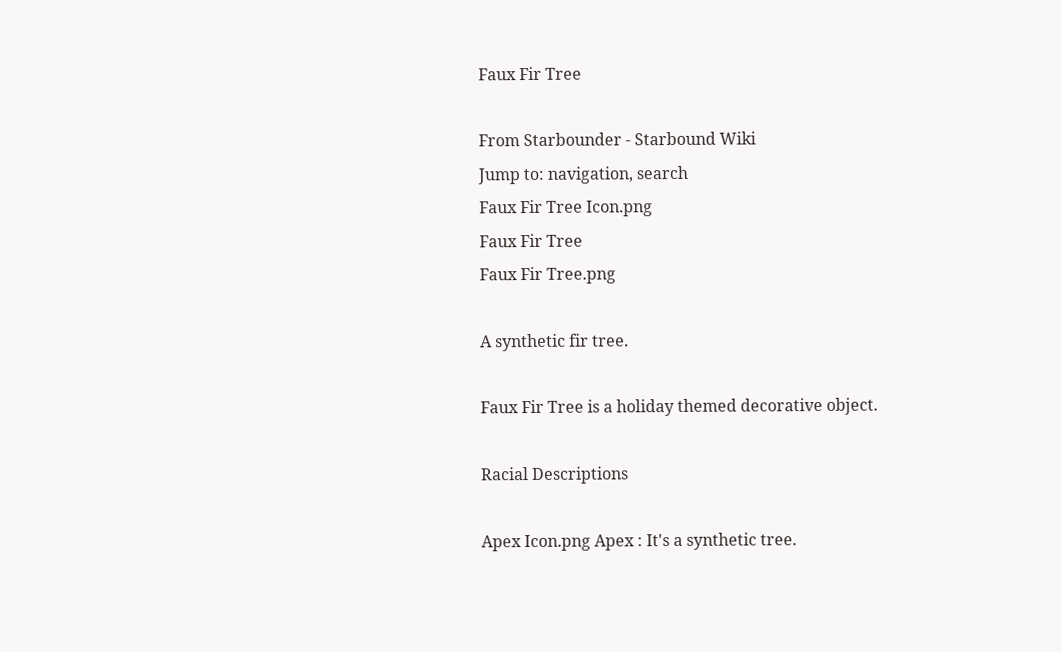Faux Fir Tree

From Starbounder - Starbound Wiki
Jump to: navigation, search
Faux Fir Tree Icon.png
Faux Fir Tree
Faux Fir Tree.png

A synthetic fir tree.

Faux Fir Tree is a holiday themed decorative object.

Racial Descriptions

Apex Icon.png Apex : It's a synthetic tree.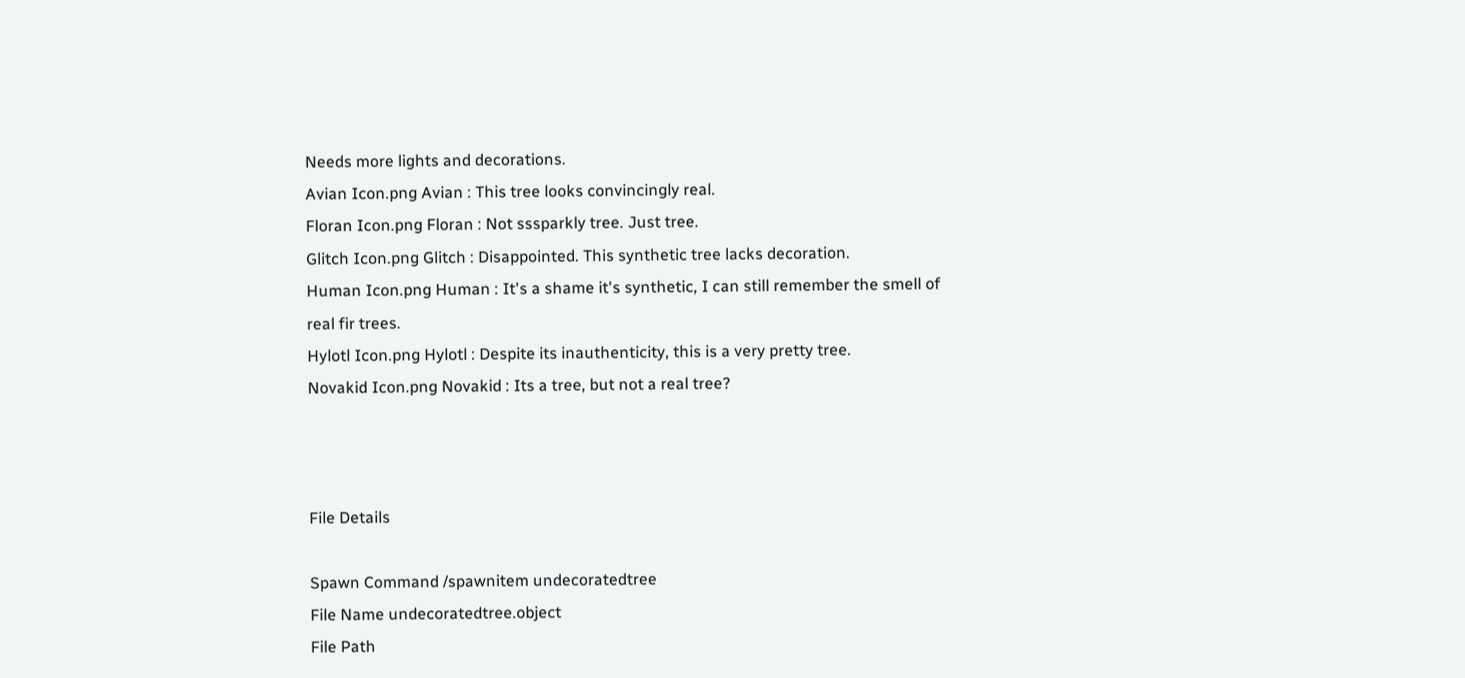Needs more lights and decorations.
Avian Icon.png Avian : This tree looks convincingly real.
Floran Icon.png Floran : Not sssparkly tree. Just tree.
Glitch Icon.png Glitch : Disappointed. This synthetic tree lacks decoration.
Human Icon.png Human : It's a shame it's synthetic, I can still remember the smell of real fir trees.
Hylotl Icon.png Hylotl : Despite its inauthenticity, this is a very pretty tree.
Novakid Icon.png Novakid : Its a tree, but not a real tree?



File Details

Spawn Command /spawnitem undecoratedtree
File Name undecoratedtree.object
File Path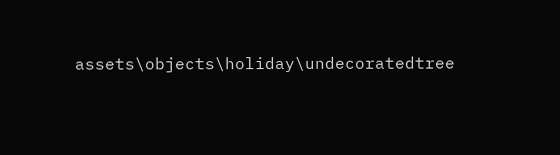assets\objects\holiday\undecoratedtree